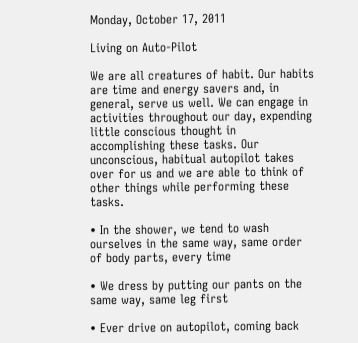Monday, October 17, 2011

Living on Auto-Pilot

We are all creatures of habit. Our habits are time and energy savers and, in general, serve us well. We can engage in activities throughout our day, expending little conscious thought in accomplishing these tasks. Our unconscious, habitual autopilot takes over for us and we are able to think of other things while performing these tasks.

• In the shower, we tend to wash ourselves in the same way, same order of body parts, every time

• We dress by putting our pants on the same way, same leg first

• Ever drive on autopilot, coming back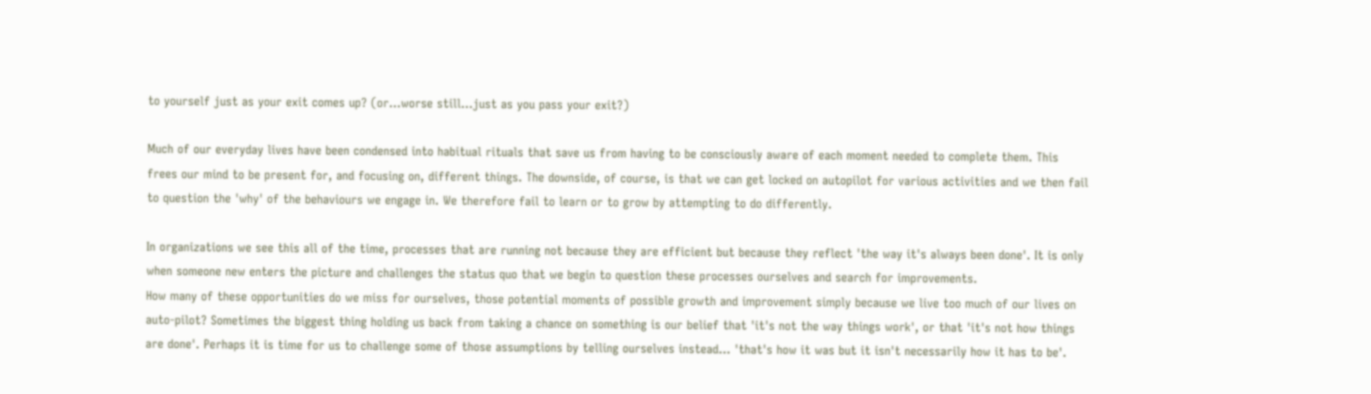to yourself just as your exit comes up? (or...worse still...just as you pass your exit?)

Much of our everyday lives have been condensed into habitual rituals that save us from having to be consciously aware of each moment needed to complete them. This frees our mind to be present for, and focusing on, different things. The downside, of course, is that we can get locked on autopilot for various activities and we then fail to question the 'why' of the behaviours we engage in. We therefore fail to learn or to grow by attempting to do differently.

In organizations we see this all of the time, processes that are running not because they are efficient but because they reflect 'the way it's always been done'. It is only when someone new enters the picture and challenges the status quo that we begin to question these processes ourselves and search for improvements.
How many of these opportunities do we miss for ourselves, those potential moments of possible growth and improvement simply because we live too much of our lives on auto-pilot? Sometimes the biggest thing holding us back from taking a chance on something is our belief that 'it's not the way things work', or that 'it's not how things are done'. Perhaps it is time for us to challenge some of those assumptions by telling ourselves instead... 'that's how it was but it isn't necessarily how it has to be'.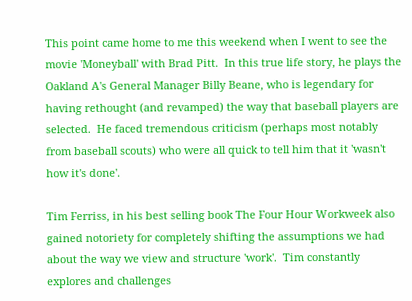This point came home to me this weekend when I went to see the movie 'Moneyball' with Brad Pitt.  In this true life story, he plays the Oakland A's General Manager Billy Beane, who is legendary for having rethought (and revamped) the way that baseball players are selected.  He faced tremendous criticism (perhaps most notably from baseball scouts) who were all quick to tell him that it 'wasn't how it's done'.

Tim Ferriss, in his best selling book The Four Hour Workweek also gained notoriety for completely shifting the assumptions we had about the way we view and structure 'work'.  Tim constantly explores and challenges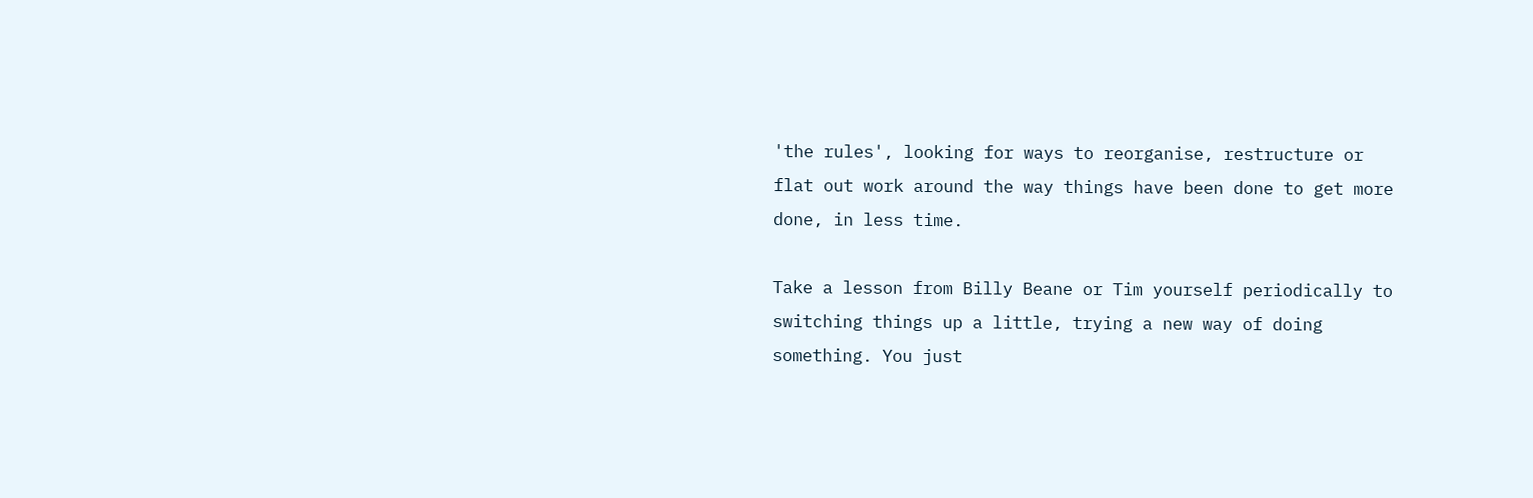'the rules', looking for ways to reorganise, restructure or flat out work around the way things have been done to get more done, in less time.

Take a lesson from Billy Beane or Tim yourself periodically to switching things up a little, trying a new way of doing something. You just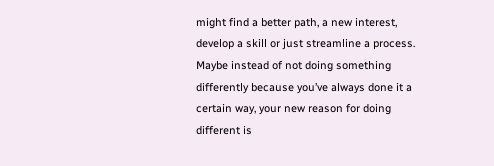might find a better path, a new interest, develop a skill or just streamline a process. Maybe instead of not doing something differently because you’ve always done it a certain way, your new reason for doing different is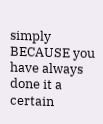simply BECAUSE you have always done it a certain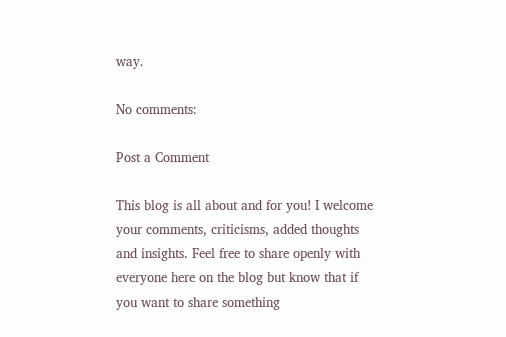way.

No comments:

Post a Comment

This blog is all about and for you! I welcome your comments, criticisms, added thoughts and insights. Feel free to share openly with everyone here on the blog but know that if you want to share something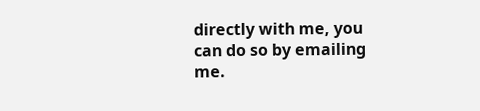directly with me, you can do so by emailing me.